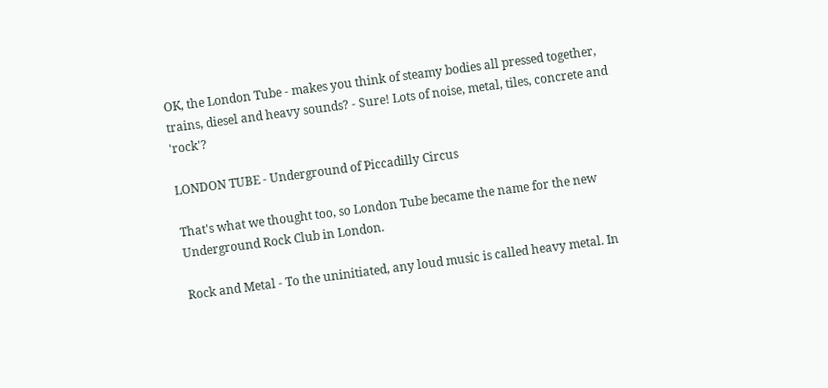OK, the London Tube - makes you think of steamy bodies all pressed together, trains, diesel and heavy sounds? - Sure! Lots of noise, metal, tiles, concrete and 'rock'?

LONDON TUBE - Underground of Piccadilly Circus

That's what we thought too, so London Tube became the name for the new Underground Rock Club in London.

Rock and Metal - To the uninitiated, any loud music is called heavy metal. In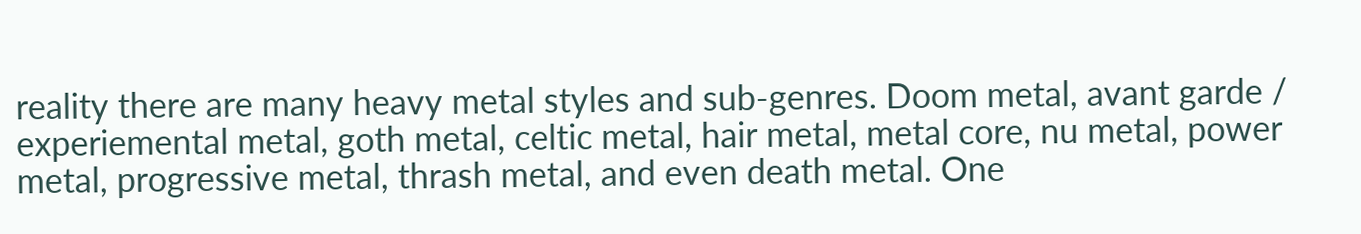reality there are many heavy metal styles and sub-genres. Doom metal, avant garde / experiemental metal, goth metal, celtic metal, hair metal, metal core, nu metal, power metal, progressive metal, thrash metal, and even death metal. One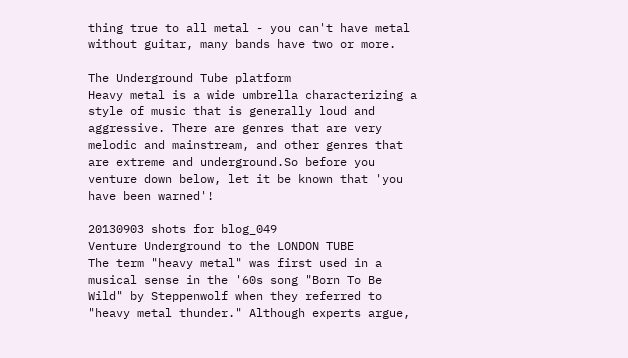thing true to all metal - you can't have metal without guitar, many bands have two or more.

The Underground Tube platform
Heavy metal is a wide umbrella characterizing a style of music that is generally loud and aggressive. There are genres that are very melodic and mainstream, and other genres that are extreme and underground.So before you venture down below, let it be known that 'you have been warned'!

20130903 shots for blog_049
Venture Underground to the LONDON TUBE
The term "heavy metal" was first used in a musical sense in the '60s song "Born To Be Wild" by Steppenwolf when they referred to "heavy metal thunder." Although experts argue,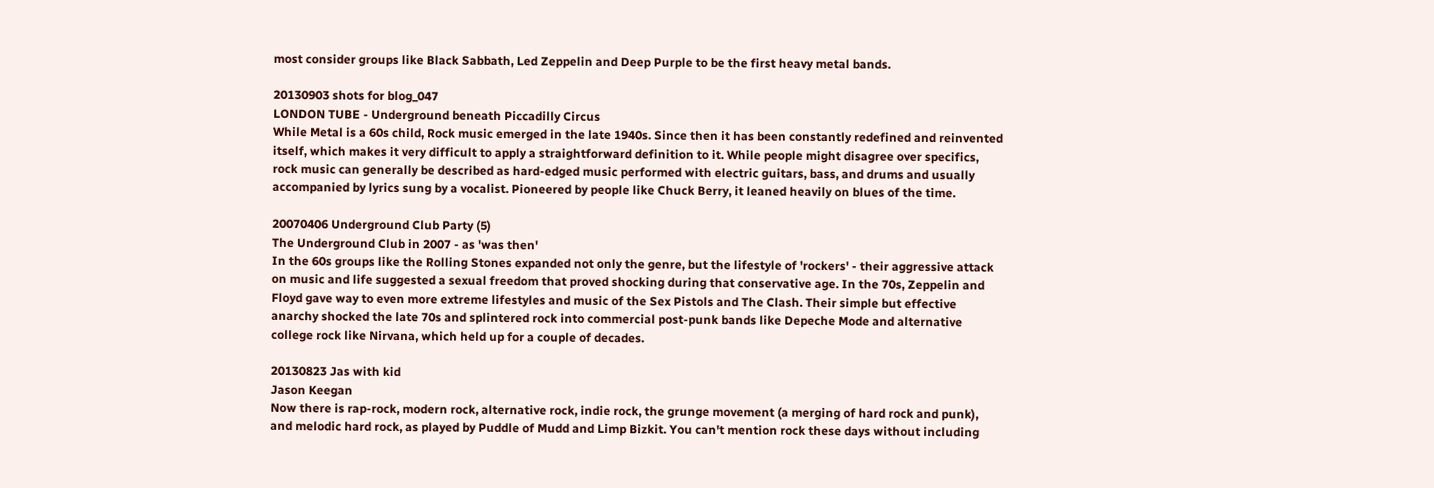most consider groups like Black Sabbath, Led Zeppelin and Deep Purple to be the first heavy metal bands.

20130903 shots for blog_047
LONDON TUBE - Underground beneath Piccadilly Circus
While Metal is a 60s child, Rock music emerged in the late 1940s. Since then it has been constantly redefined and reinvented itself, which makes it very difficult to apply a straightforward definition to it. While people might disagree over specifics, rock music can generally be described as hard-edged music performed with electric guitars, bass, and drums and usually accompanied by lyrics sung by a vocalist. Pioneered by people like Chuck Berry, it leaned heavily on blues of the time.

20070406 Underground Club Party (5)
The Underground Club in 2007 - as 'was then'
In the 60s groups like the Rolling Stones expanded not only the genre, but the lifestyle of 'rockers' - their aggressive attack on music and life suggested a sexual freedom that proved shocking during that conservative age. In the 70s, Zeppelin and Floyd gave way to even more extreme lifestyles and music of the Sex Pistols and The Clash. Their simple but effective anarchy shocked the late 70s and splintered rock into commercial post-punk bands like Depeche Mode and alternative college rock like Nirvana, which held up for a couple of decades.

20130823 Jas with kid
Jason Keegan
Now there is rap-rock, modern rock, alternative rock, indie rock, the grunge movement (a merging of hard rock and punk), and melodic hard rock, as played by Puddle of Mudd and Limp Bizkit. You can't mention rock these days without including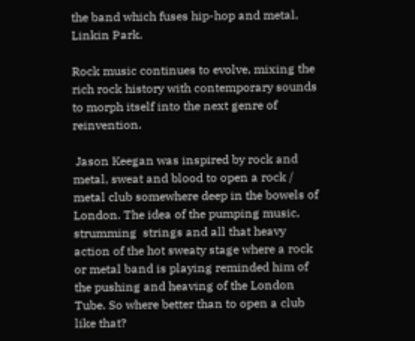the band which fuses hip-hop and metal, Linkin Park.

Rock music continues to evolve, mixing the rich rock history with contemporary sounds to morph itself into the next genre of reinvention.

 Jason Keegan was inspired by rock and metal, sweat and blood to open a rock / metal club somewhere deep in the bowels of London. The idea of the pumping music, strumming  strings and all that heavy action of the hot sweaty stage where a rock or metal band is playing reminded him of the pushing and heaving of the London Tube. So where better than to open a club like that?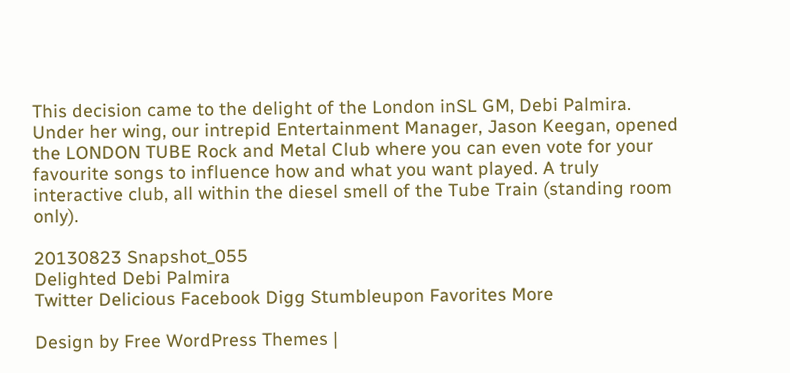This decision came to the delight of the London inSL GM, Debi Palmira. Under her wing, our intrepid Entertainment Manager, Jason Keegan, opened the LONDON TUBE Rock and Metal Club where you can even vote for your favourite songs to influence how and what you want played. A truly interactive club, all within the diesel smell of the Tube Train (standing room only).

20130823 Snapshot_055
Delighted Debi Palmira
Twitter Delicious Facebook Digg Stumbleupon Favorites More

Design by Free WordPress Themes |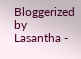Bloggerized by Lasantha -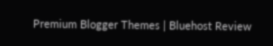Premium Blogger Themes | Bluehost Review